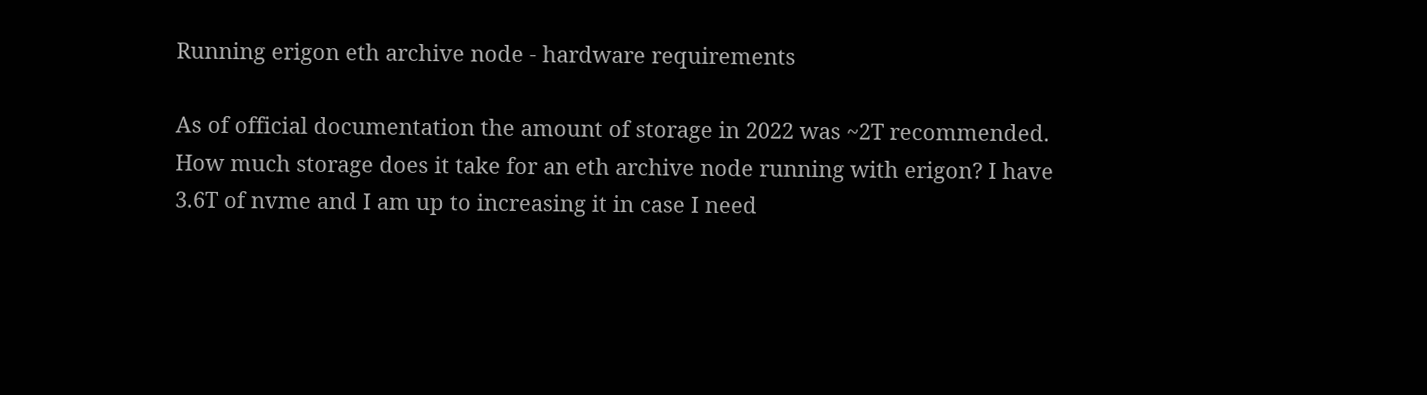Running erigon eth archive node - hardware requirements

As of official documentation the amount of storage in 2022 was ~2T recommended. How much storage does it take for an eth archive node running with erigon? I have 3.6T of nvme and I am up to increasing it in case I need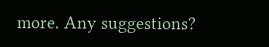more. Any suggestions?